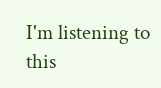I'm listening to this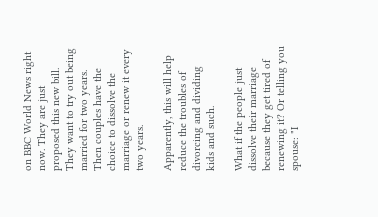on BBC World News right now. They are just proposed this new bill. They want to try out being married for two years. Then couples have the choice to dissolve the marriage or renew it every two years.

Apparently, this will help reduce the troubles of divorcing and dividing kids and such.

What if the people just dissolve their marriage because they get tired of renewing it? Or telling you spouse: "I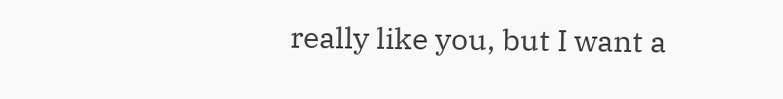really like you, but I want a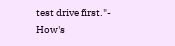test drive first."- How's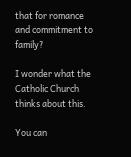that for romance and commitment to family?

I wonder what the Catholic Church thinks about this.

You can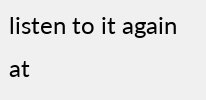listen to it again at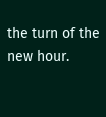the turn of the new hour.